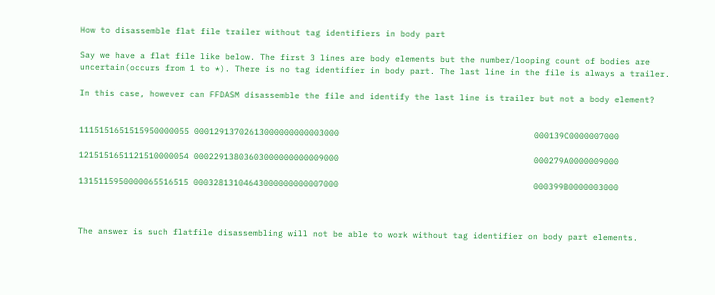How to disassemble flat file trailer without tag identifiers in body part

Say we have a flat file like below. The first 3 lines are body elements but the number/looping count of bodies are uncertain(occurs from 1 to *). There is no tag identifier in body part. The last line in the file is always a trailer.

In this case, however can FFDASM disassemble the file and identify the last line is trailer but not a body element?


1115151651515950000055 00012913702613000000000003000                                       000139C0000007000

1215151651121510000054 00022913803603000000000009000                                       000279A0000009000

1315115950000065516515 00032813104643000000000007000                                       000399B0000003000



The answer is such flatfile disassembling will not be able to work without tag identifier on body part elements.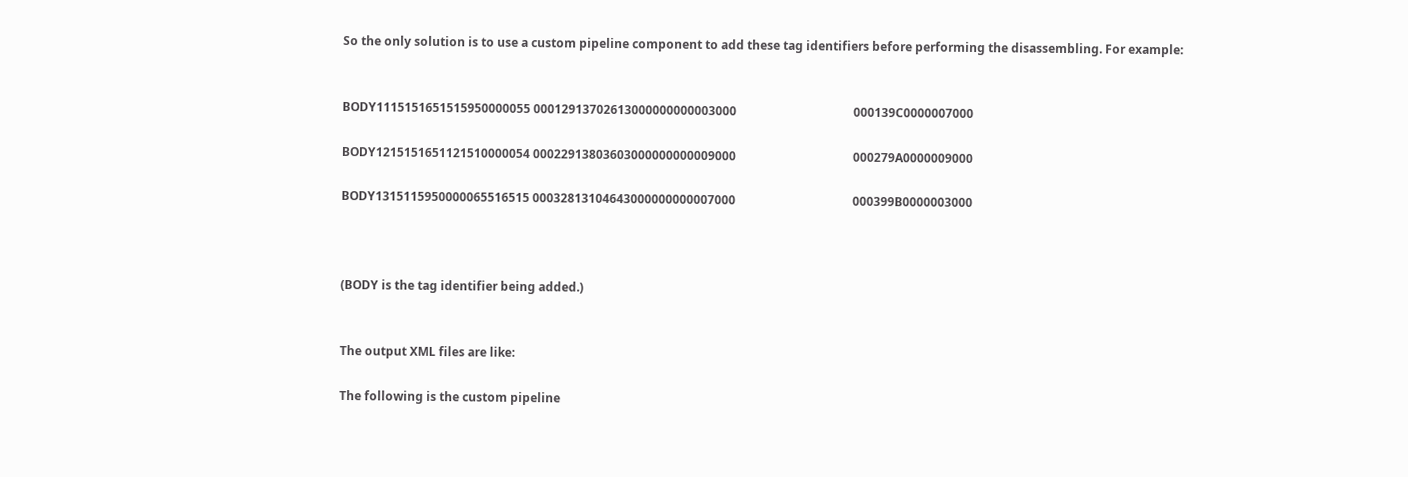So the only solution is to use a custom pipeline component to add these tag identifiers before performing the disassembling. For example:


BODY1115151651515950000055 00012913702613000000000003000                                       000139C0000007000

BODY1215151651121510000054 00022913803603000000000009000                                       000279A0000009000

BODY1315115950000065516515 00032813104643000000000007000                                       000399B0000003000



(BODY is the tag identifier being added.)


The output XML files are like:

The following is the custom pipeline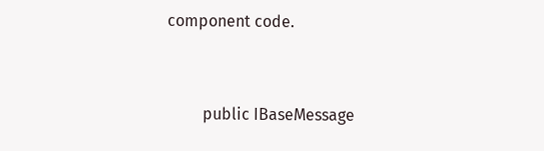component code.


         public IBaseMessage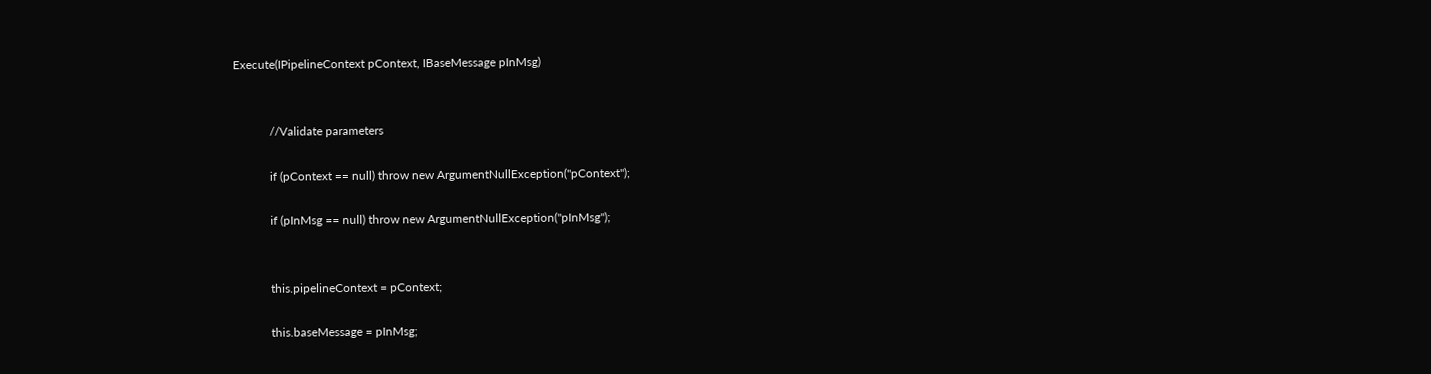Execute(IPipelineContext pContext, IBaseMessage pInMsg)


            //Validate parameters

            if (pContext == null) throw new ArgumentNullException("pContext");

            if (pInMsg == null) throw new ArgumentNullException("pInMsg");


            this.pipelineContext = pContext;

            this.baseMessage = pInMsg;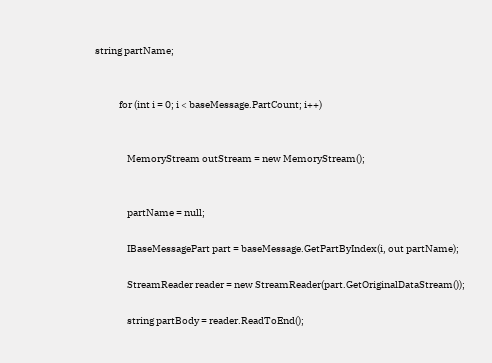string partName;


            for (int i = 0; i < baseMessage.PartCount; i++)


                MemoryStream outStream = new MemoryStream();


                partName = null;

                IBaseMessagePart part = baseMessage.GetPartByIndex(i, out partName);

                StreamReader reader = new StreamReader(part.GetOriginalDataStream());

                string partBody = reader.ReadToEnd();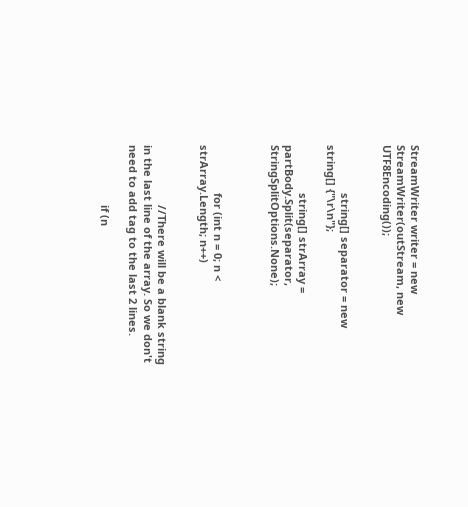StreamWriter writer = new StreamWriter(outStream, new UTF8Encoding());


                string[] separator = new string[] {"\r\n"};

                string[] strArray = partBody.Split(separator, StringSplitOptions.None);



                for (int n = 0; n < strArray.Length; n++)


                    //There will be a blank string in the last line of the array. So we don't need to add tag to the last 2 lines.

                    if (n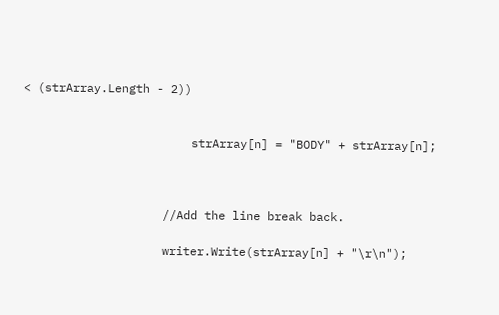< (strArray.Length - 2))


                        strArray[n] = "BODY" + strArray[n];



                    //Add the line break back.

                    writer.Write(strArray[n] + "\r\n");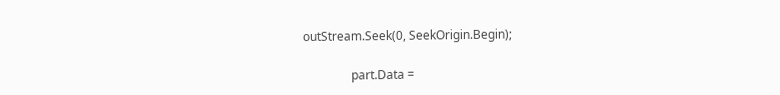outStream.Seek(0, SeekOrigin.Begin);

                part.Data =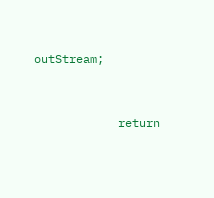outStream;


            return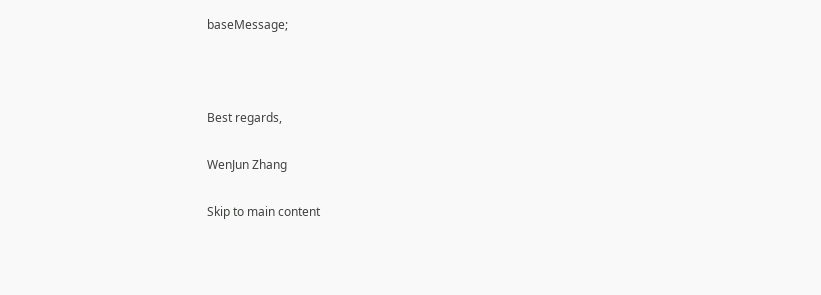baseMessage;



Best regards,

WenJun Zhang

Skip to main content